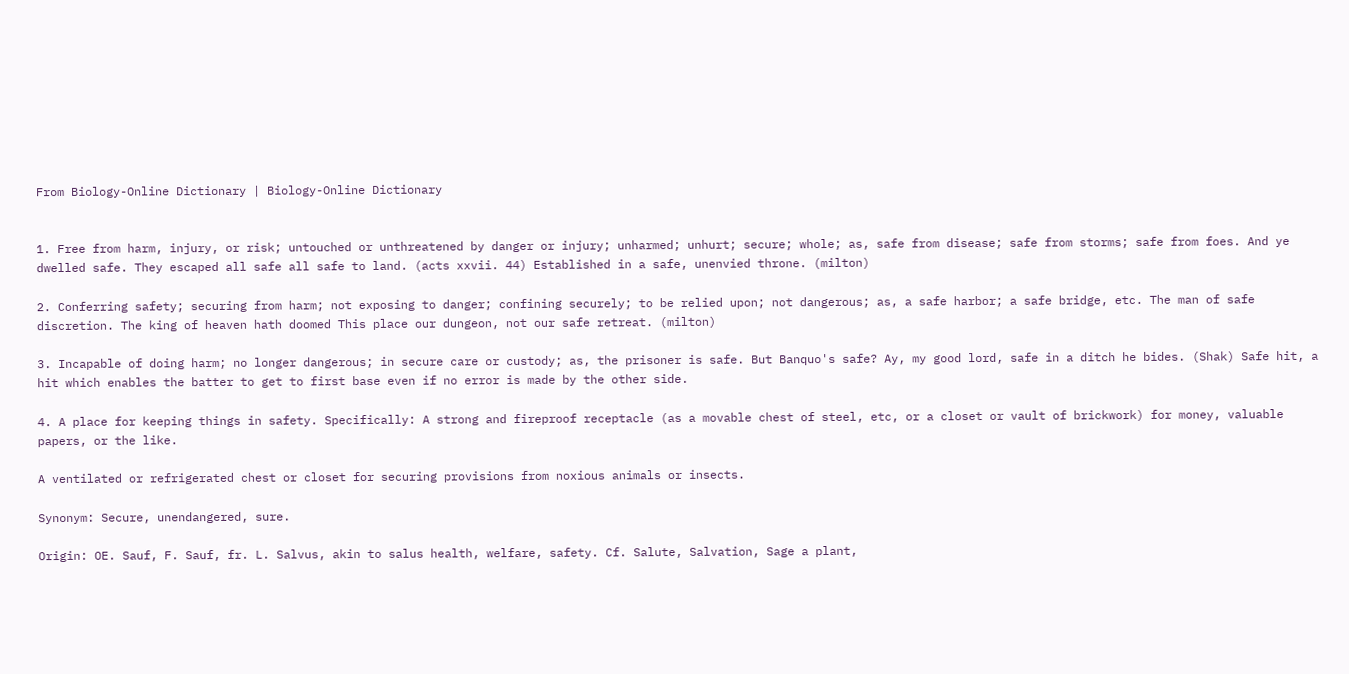From Biology-Online Dictionary | Biology-Online Dictionary


1. Free from harm, injury, or risk; untouched or unthreatened by danger or injury; unharmed; unhurt; secure; whole; as, safe from disease; safe from storms; safe from foes. And ye dwelled safe. They escaped all safe all safe to land. (acts xxvii. 44) Established in a safe, unenvied throne. (milton)

2. Conferring safety; securing from harm; not exposing to danger; confining securely; to be relied upon; not dangerous; as, a safe harbor; a safe bridge, etc. The man of safe discretion. The king of heaven hath doomed This place our dungeon, not our safe retreat. (milton)

3. Incapable of doing harm; no longer dangerous; in secure care or custody; as, the prisoner is safe. But Banquo's safe? Ay, my good lord, safe in a ditch he bides. (Shak) Safe hit, a hit which enables the batter to get to first base even if no error is made by the other side.

4. A place for keeping things in safety. Specifically: A strong and fireproof receptacle (as a movable chest of steel, etc, or a closet or vault of brickwork) for money, valuable papers, or the like.

A ventilated or refrigerated chest or closet for securing provisions from noxious animals or insects.

Synonym: Secure, unendangered, sure.

Origin: OE. Sauf, F. Sauf, fr. L. Salvus, akin to salus health, welfare, safety. Cf. Salute, Salvation, Sage a plant,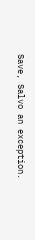Save, Salvo an exception.